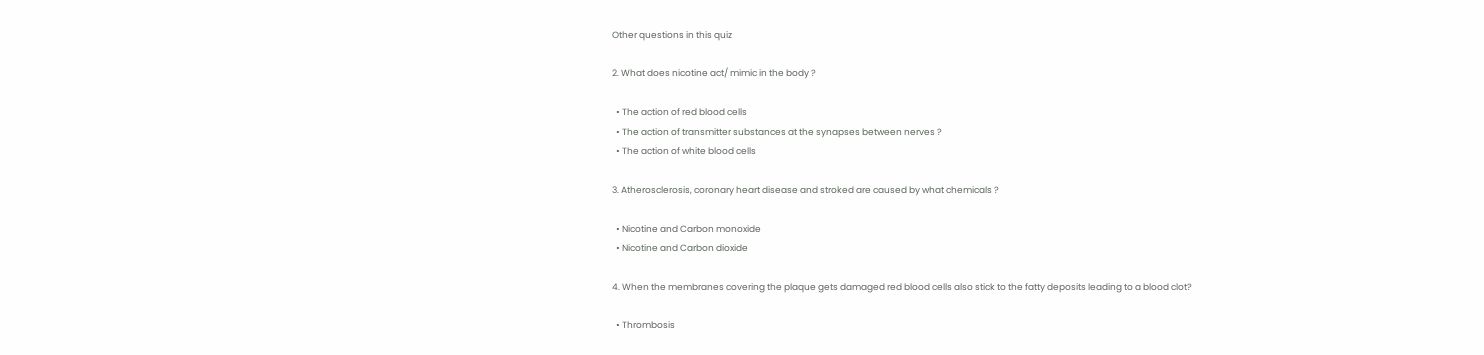Other questions in this quiz

2. What does nicotine act/ mimic in the body ?

  • The action of red blood cells
  • The action of transmitter substances at the synapses between nerves ?
  • The action of white blood cells

3. Atherosclerosis, coronary heart disease and stroked are caused by what chemicals ?

  • Nicotine and Carbon monoxide
  • Nicotine and Carbon dioxide

4. When the membranes covering the plaque gets damaged red blood cells also stick to the fatty deposits leading to a blood clot?

  • Thrombosis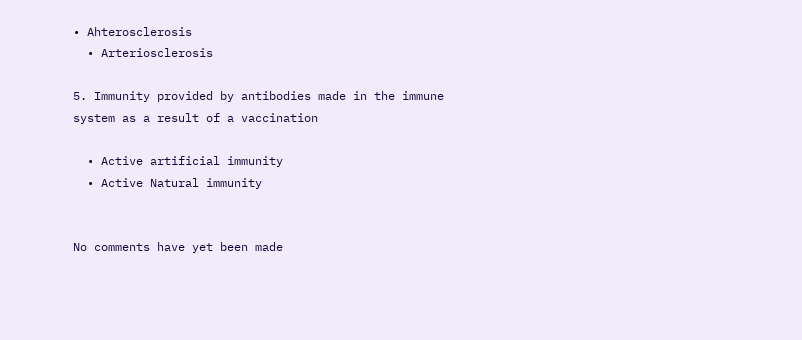• Ahterosclerosis
  • Arteriosclerosis

5. Immunity provided by antibodies made in the immune system as a result of a vaccination

  • Active artificial immunity
  • Active Natural immunity


No comments have yet been made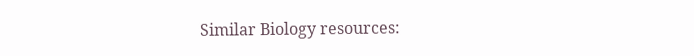Similar Biology resources: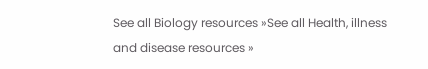See all Biology resources »See all Health, illness and disease resources »